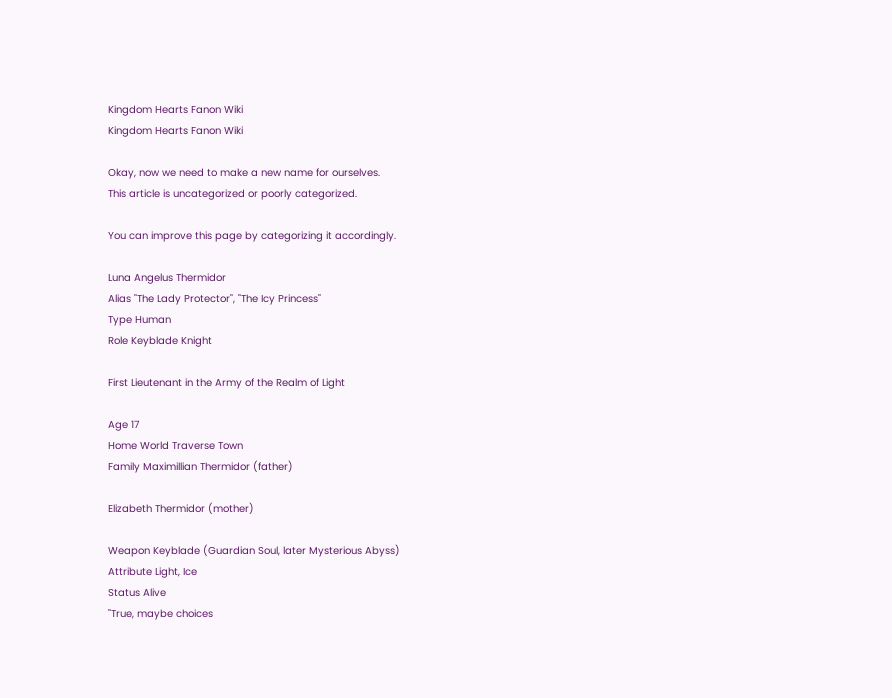Kingdom Hearts Fanon Wiki
Kingdom Hearts Fanon Wiki

Okay, now we need to make a new name for ourselves.
This article is uncategorized or poorly categorized.

You can improve this page by categorizing it accordingly.

Luna Angelus Thermidor
Alias "The Lady Protector", "The Icy Princess"
Type Human
Role Keyblade Knight

First Lieutenant in the Army of the Realm of Light

Age 17
Home World Traverse Town
Family Maximillian Thermidor (father)

Elizabeth Thermidor (mother)

Weapon Keyblade (Guardian Soul, later Mysterious Abyss)
Attribute Light, Ice
Status Alive
"True, maybe choices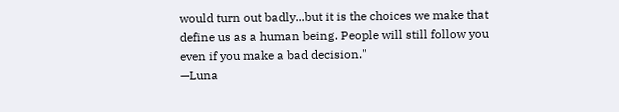would turn out badly...but it is the choices we make that define us as a human being. People will still follow you even if you make a bad decision."
—Luna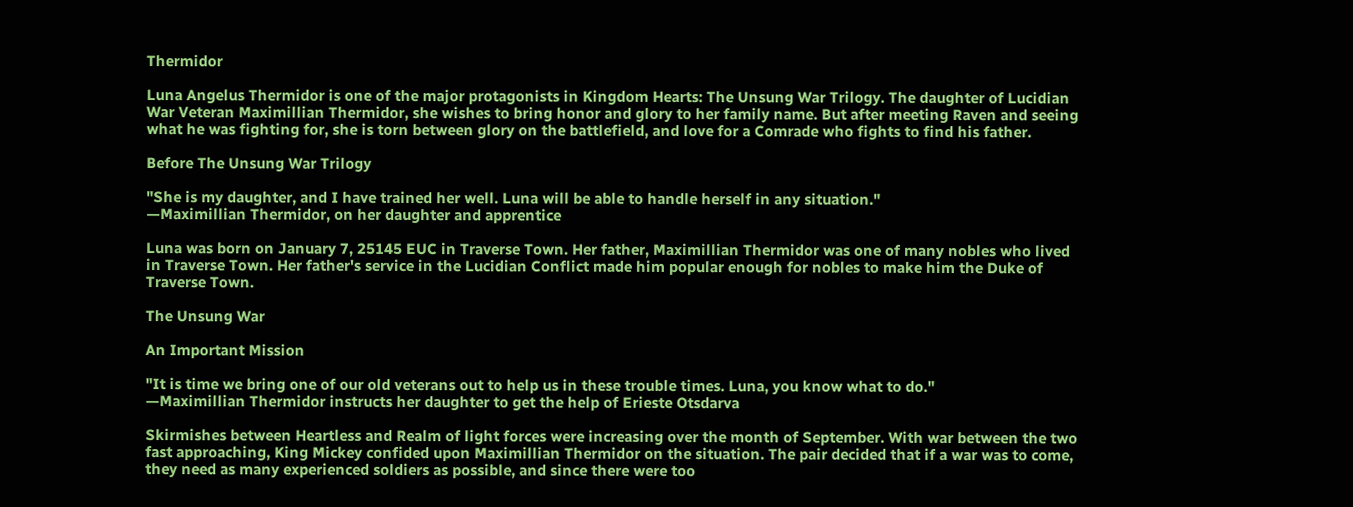Thermidor

Luna Angelus Thermidor is one of the major protagonists in Kingdom Hearts: The Unsung War Trilogy. The daughter of Lucidian War Veteran Maximillian Thermidor, she wishes to bring honor and glory to her family name. But after meeting Raven and seeing what he was fighting for, she is torn between glory on the battlefield, and love for a Comrade who fights to find his father.

Before The Unsung War Trilogy

"She is my daughter, and I have trained her well. Luna will be able to handle herself in any situation."
—Maximillian Thermidor, on her daughter and apprentice

Luna was born on January 7, 25145 EUC in Traverse Town. Her father, Maximillian Thermidor was one of many nobles who lived in Traverse Town. Her father's service in the Lucidian Conflict made him popular enough for nobles to make him the Duke of Traverse Town.

The Unsung War

An Important Mission

"It is time we bring one of our old veterans out to help us in these trouble times. Luna, you know what to do."
—Maximillian Thermidor instructs her daughter to get the help of Erieste Otsdarva

Skirmishes between Heartless and Realm of light forces were increasing over the month of September. With war between the two fast approaching, King Mickey confided upon Maximillian Thermidor on the situation. The pair decided that if a war was to come, they need as many experienced soldiers as possible, and since there were too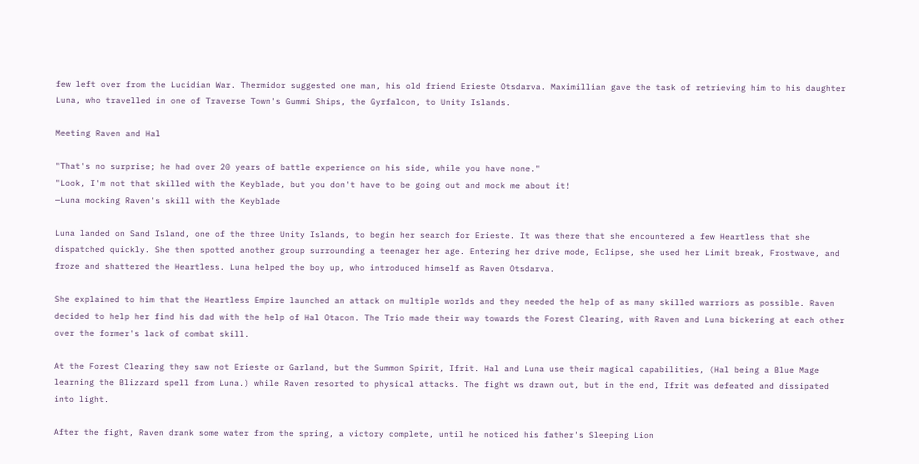few left over from the Lucidian War. Thermidor suggested one man, his old friend Erieste Otsdarva. Maximillian gave the task of retrieving him to his daughter Luna, who travelled in one of Traverse Town's Gummi Ships, the Gyrfalcon, to Unity Islands.

Meeting Raven and Hal

"That's no surprise; he had over 20 years of battle experience on his side, while you have none."
"Look, I'm not that skilled with the Keyblade, but you don't have to be going out and mock me about it!
—Luna mocking Raven's skill with the Keyblade

Luna landed on Sand Island, one of the three Unity Islands, to begin her search for Erieste. It was there that she encountered a few Heartless that she dispatched quickly. She then spotted another group surrounding a teenager her age. Entering her drive mode, Eclipse, she used her Limit break, Frostwave, and froze and shattered the Heartless. Luna helped the boy up, who introduced himself as Raven Otsdarva.

She explained to him that the Heartless Empire launched an attack on multiple worlds and they needed the help of as many skilled warriors as possible. Raven decided to help her find his dad with the help of Hal Otacon. The Trio made their way towards the Forest Clearing, with Raven and Luna bickering at each other over the former's lack of combat skill.

At the Forest Clearing they saw not Erieste or Garland, but the Summon Spirit, Ifrit. Hal and Luna use their magical capabilities, (Hal being a Blue Mage learning the Blizzard spell from Luna.) while Raven resorted to physical attacks. The fight ws drawn out, but in the end, Ifrit was defeated and dissipated into light.

After the fight, Raven drank some water from the spring, a victory complete, until he noticed his father's Sleeping Lion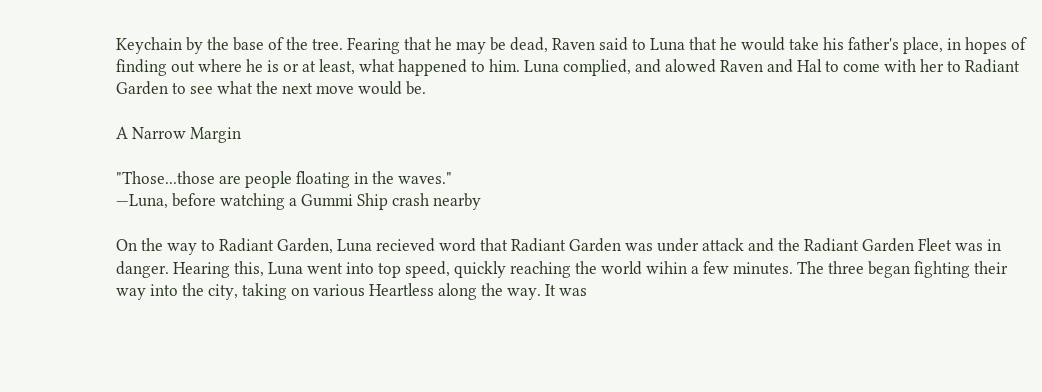Keychain by the base of the tree. Fearing that he may be dead, Raven said to Luna that he would take his father's place, in hopes of finding out where he is or at least, what happened to him. Luna complied, and alowed Raven and Hal to come with her to Radiant Garden to see what the next move would be.

A Narrow Margin

"Those...those are people floating in the waves."
—Luna, before watching a Gummi Ship crash nearby

On the way to Radiant Garden, Luna recieved word that Radiant Garden was under attack and the Radiant Garden Fleet was in danger. Hearing this, Luna went into top speed, quickly reaching the world wihin a few minutes. The three began fighting their way into the city, taking on various Heartless along the way. It was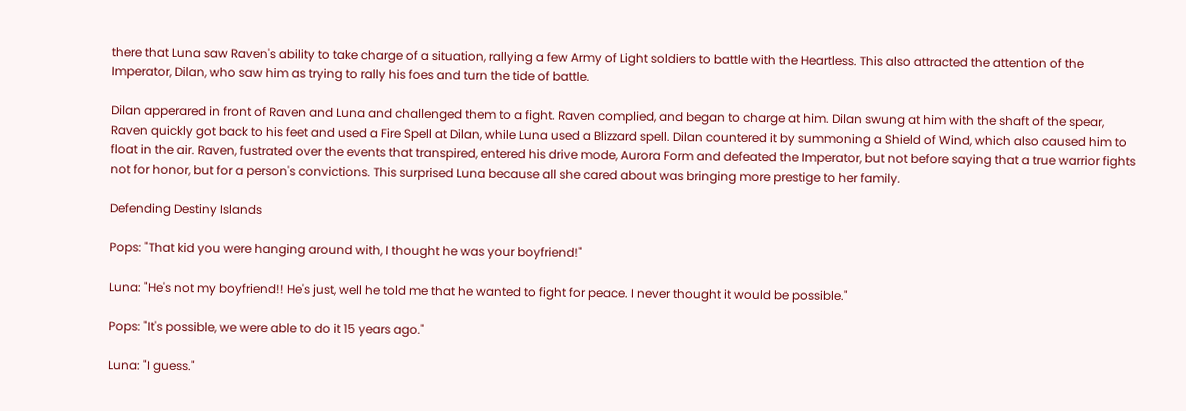there that Luna saw Raven's ability to take charge of a situation, rallying a few Army of Light soldiers to battle with the Heartless. This also attracted the attention of the Imperator, Dilan, who saw him as trying to rally his foes and turn the tide of battle.

Dilan apperared in front of Raven and Luna and challenged them to a fight. Raven complied, and began to charge at him. Dilan swung at him with the shaft of the spear, Raven quickly got back to his feet and used a Fire Spell at Dilan, while Luna used a Blizzard spell. Dilan countered it by summoning a Shield of Wind, which also caused him to float in the air. Raven, fustrated over the events that transpired, entered his drive mode, Aurora Form and defeated the Imperator, but not before saying that a true warrior fights not for honor, but for a person's convictions. This surprised Luna because all she cared about was bringing more prestige to her family.

Defending Destiny Islands

Pops: "That kid you were hanging around with, I thought he was your boyfriend!"

Luna: "He's not my boyfriend!! He's just, well he told me that he wanted to fight for peace. I never thought it would be possible."

Pops: "It's possible, we were able to do it 15 years ago."

Luna: "I guess."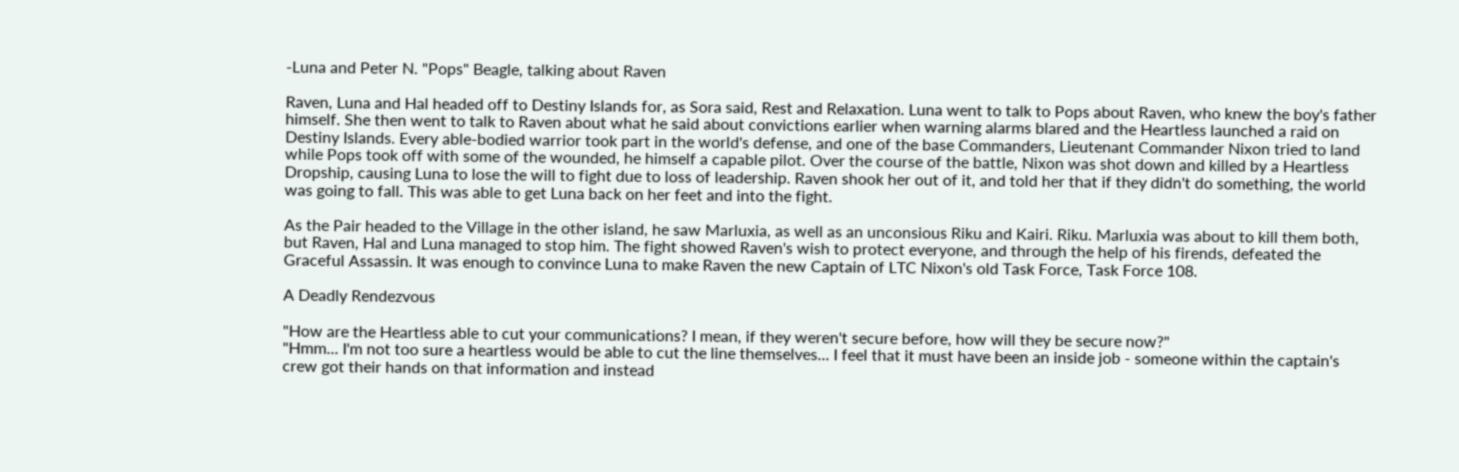-Luna and Peter N. "Pops" Beagle, talking about Raven

Raven, Luna and Hal headed off to Destiny Islands for, as Sora said, Rest and Relaxation. Luna went to talk to Pops about Raven, who knew the boy's father himself. She then went to talk to Raven about what he said about convictions earlier when warning alarms blared and the Heartless launched a raid on Destiny Islands. Every able-bodied warrior took part in the world's defense, and one of the base Commanders, Lieutenant Commander Nixon tried to land while Pops took off with some of the wounded, he himself a capable pilot. Over the course of the battle, Nixon was shot down and killed by a Heartless Dropship, causing Luna to lose the will to fight due to loss of leadership. Raven shook her out of it, and told her that if they didn't do something, the world was going to fall. This was able to get Luna back on her feet and into the fight.

As the Pair headed to the Village in the other island, he saw Marluxia, as well as an unconsious Riku and Kairi. Riku. Marluxia was about to kill them both, but Raven, Hal and Luna managed to stop him. The fight showed Raven's wish to protect everyone, and through the help of his firends, defeated the Graceful Assassin. It was enough to convince Luna to make Raven the new Captain of LTC Nixon's old Task Force, Task Force 108.

A Deadly Rendezvous

"How are the Heartless able to cut your communications? I mean, if they weren't secure before, how will they be secure now?"
"Hmm... I'm not too sure a heartless would be able to cut the line themselves... I feel that it must have been an inside job - someone within the captain's crew got their hands on that information and instead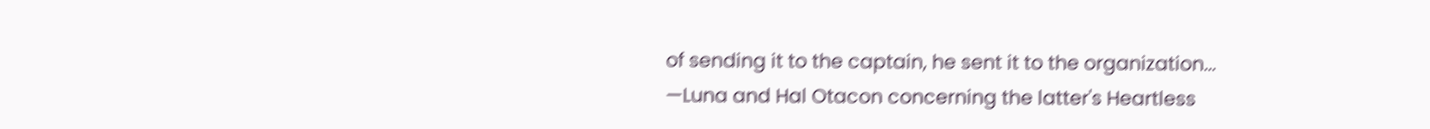of sending it to the captain, he sent it to the organization...
—Luna and Hal Otacon concerning the latter's Heartless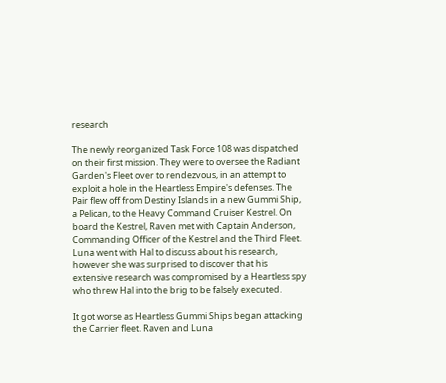research

The newly reorganized Task Force 108 was dispatched on their first mission. They were to oversee the Radiant Garden's Fleet over to rendezvous, in an attempt to exploit a hole in the Heartless Empire's defenses. The Pair flew off from Destiny Islands in a new Gummi Ship, a Pelican, to the Heavy Command Cruiser Kestrel. On board the Kestrel, Raven met with Captain Anderson, Commanding Officer of the Kestrel and the Third Fleet. Luna went with Hal to discuss about his research, however she was surprised to discover that his extensive research was compromised by a Heartless spy who threw Hal into the brig to be falsely executed.

It got worse as Heartless Gummi Ships began attacking the Carrier fleet. Raven and Luna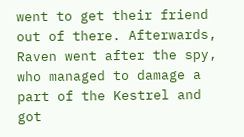went to get their friend out of there. Afterwards, Raven went after the spy, who managed to damage a part of the Kestrel and got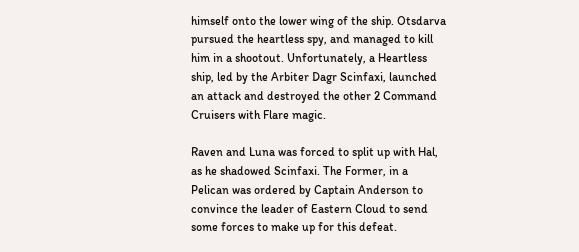himself onto the lower wing of the ship. Otsdarva pursued the heartless spy, and managed to kill him in a shootout. Unfortunately, a Heartless ship, led by the Arbiter Dagr Scinfaxi, launched an attack and destroyed the other 2 Command Cruisers with Flare magic.

Raven and Luna was forced to split up with Hal, as he shadowed Scinfaxi. The Former, in a Pelican was ordered by Captain Anderson to convince the leader of Eastern Cloud to send some forces to make up for this defeat.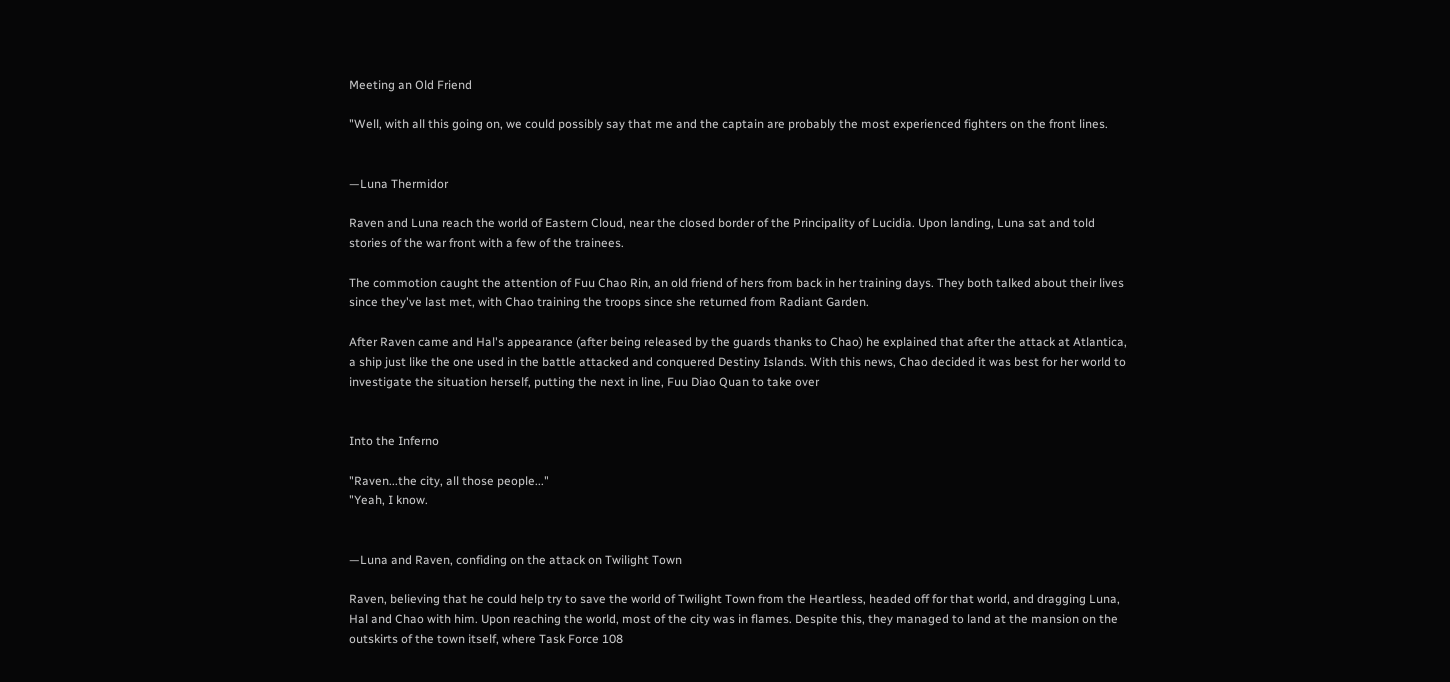Meeting an Old Friend

"Well, with all this going on, we could possibly say that me and the captain are probably the most experienced fighters on the front lines.


—Luna Thermidor

Raven and Luna reach the world of Eastern Cloud, near the closed border of the Principality of Lucidia. Upon landing, Luna sat and told stories of the war front with a few of the trainees.

The commotion caught the attention of Fuu Chao Rin, an old friend of hers from back in her training days. They both talked about their lives since they've last met, with Chao training the troops since she returned from Radiant Garden.

After Raven came and Hal's appearance (after being released by the guards thanks to Chao) he explained that after the attack at Atlantica, a ship just like the one used in the battle attacked and conquered Destiny Islands. With this news, Chao decided it was best for her world to investigate the situation herself, putting the next in line, Fuu Diao Quan to take over


Into the Inferno

"Raven...the city, all those people..."
"Yeah, I know.


—Luna and Raven, confiding on the attack on Twilight Town

Raven, believing that he could help try to save the world of Twilight Town from the Heartless, headed off for that world, and dragging Luna, Hal and Chao with him. Upon reaching the world, most of the city was in flames. Despite this, they managed to land at the mansion on the outskirts of the town itself, where Task Force 108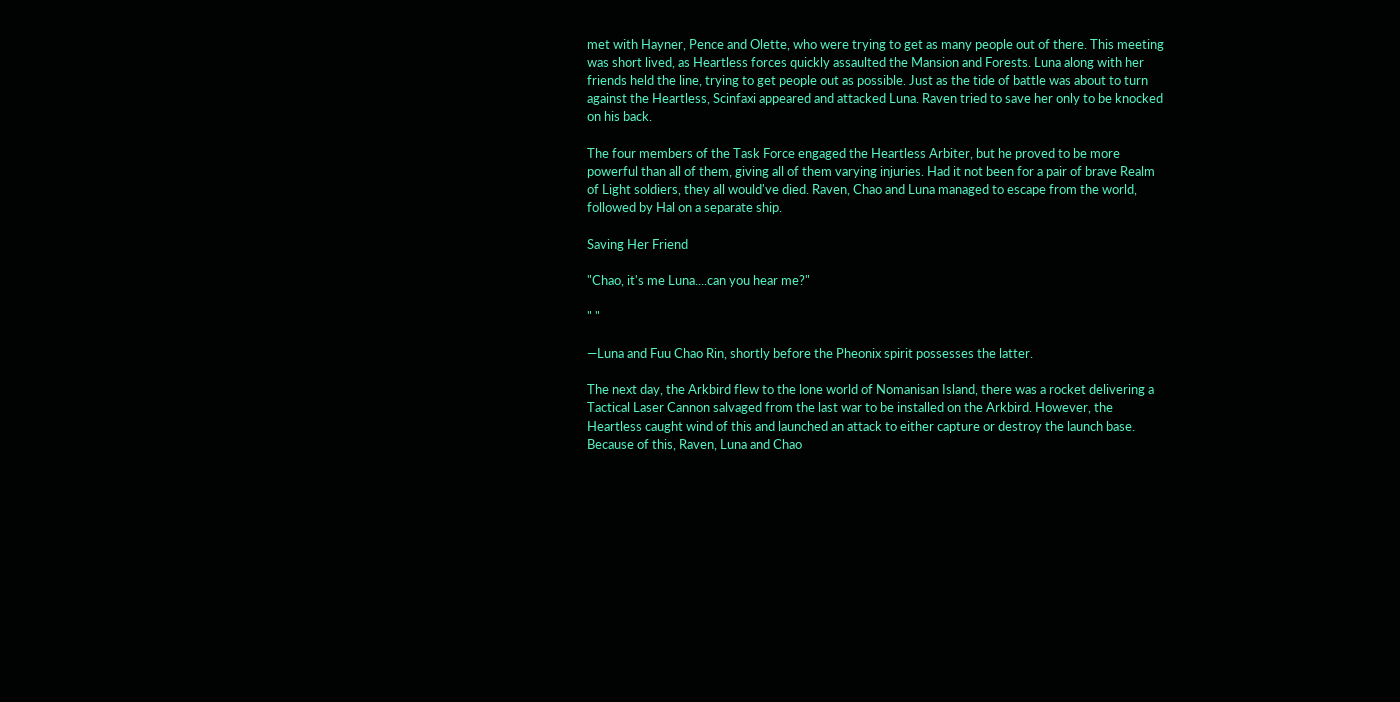met with Hayner, Pence and Olette, who were trying to get as many people out of there. This meeting was short lived, as Heartless forces quickly assaulted the Mansion and Forests. Luna along with her friends held the line, trying to get people out as possible. Just as the tide of battle was about to turn against the Heartless, Scinfaxi appeared and attacked Luna. Raven tried to save her only to be knocked on his back.

The four members of the Task Force engaged the Heartless Arbiter, but he proved to be more powerful than all of them, giving all of them varying injuries. Had it not been for a pair of brave Realm of Light soldiers, they all would've died. Raven, Chao and Luna managed to escape from the world, followed by Hal on a separate ship.

Saving Her Friend

"Chao, it's me Luna....can you hear me?"

" "

—Luna and Fuu Chao Rin, shortly before the Pheonix spirit possesses the latter.

The next day, the Arkbird flew to the lone world of Nomanisan Island, there was a rocket delivering a Tactical Laser Cannon salvaged from the last war to be installed on the Arkbird. However, the Heartless caught wind of this and launched an attack to either capture or destroy the launch base. Because of this, Raven, Luna and Chao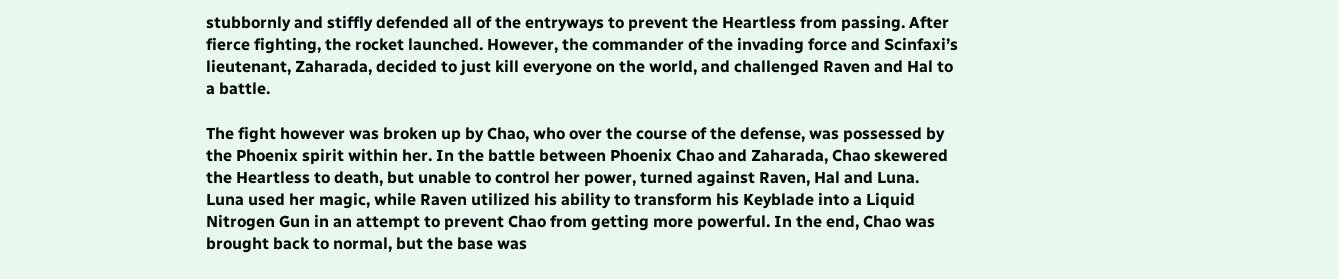stubbornly and stiffly defended all of the entryways to prevent the Heartless from passing. After fierce fighting, the rocket launched. However, the commander of the invading force and Scinfaxi’s lieutenant, Zaharada, decided to just kill everyone on the world, and challenged Raven and Hal to a battle.

The fight however was broken up by Chao, who over the course of the defense, was possessed by the Phoenix spirit within her. In the battle between Phoenix Chao and Zaharada, Chao skewered the Heartless to death, but unable to control her power, turned against Raven, Hal and Luna. Luna used her magic, while Raven utilized his ability to transform his Keyblade into a Liquid Nitrogen Gun in an attempt to prevent Chao from getting more powerful. In the end, Chao was brought back to normal, but the base was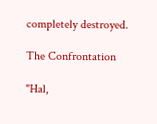completely destroyed.

The Confrontation

"Hal,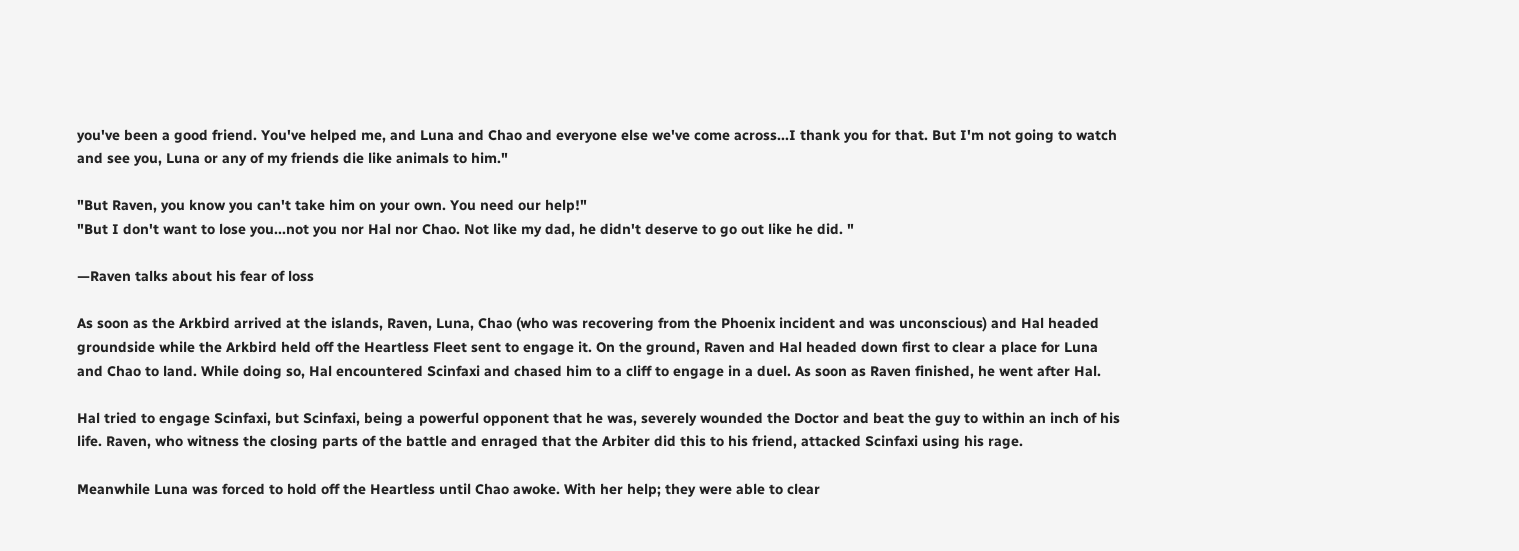you've been a good friend. You've helped me, and Luna and Chao and everyone else we've come across...I thank you for that. But I'm not going to watch and see you, Luna or any of my friends die like animals to him."

"But Raven, you know you can't take him on your own. You need our help!"
"But I don't want to lose you...not you nor Hal nor Chao. Not like my dad, he didn't deserve to go out like he did. "

—Raven talks about his fear of loss

As soon as the Arkbird arrived at the islands, Raven, Luna, Chao (who was recovering from the Phoenix incident and was unconscious) and Hal headed groundside while the Arkbird held off the Heartless Fleet sent to engage it. On the ground, Raven and Hal headed down first to clear a place for Luna and Chao to land. While doing so, Hal encountered Scinfaxi and chased him to a cliff to engage in a duel. As soon as Raven finished, he went after Hal.

Hal tried to engage Scinfaxi, but Scinfaxi, being a powerful opponent that he was, severely wounded the Doctor and beat the guy to within an inch of his life. Raven, who witness the closing parts of the battle and enraged that the Arbiter did this to his friend, attacked Scinfaxi using his rage.

Meanwhile Luna was forced to hold off the Heartless until Chao awoke. With her help; they were able to clear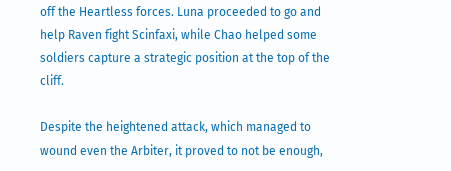off the Heartless forces. Luna proceeded to go and help Raven fight Scinfaxi, while Chao helped some soldiers capture a strategic position at the top of the cliff.

Despite the heightened attack, which managed to wound even the Arbiter, it proved to not be enough,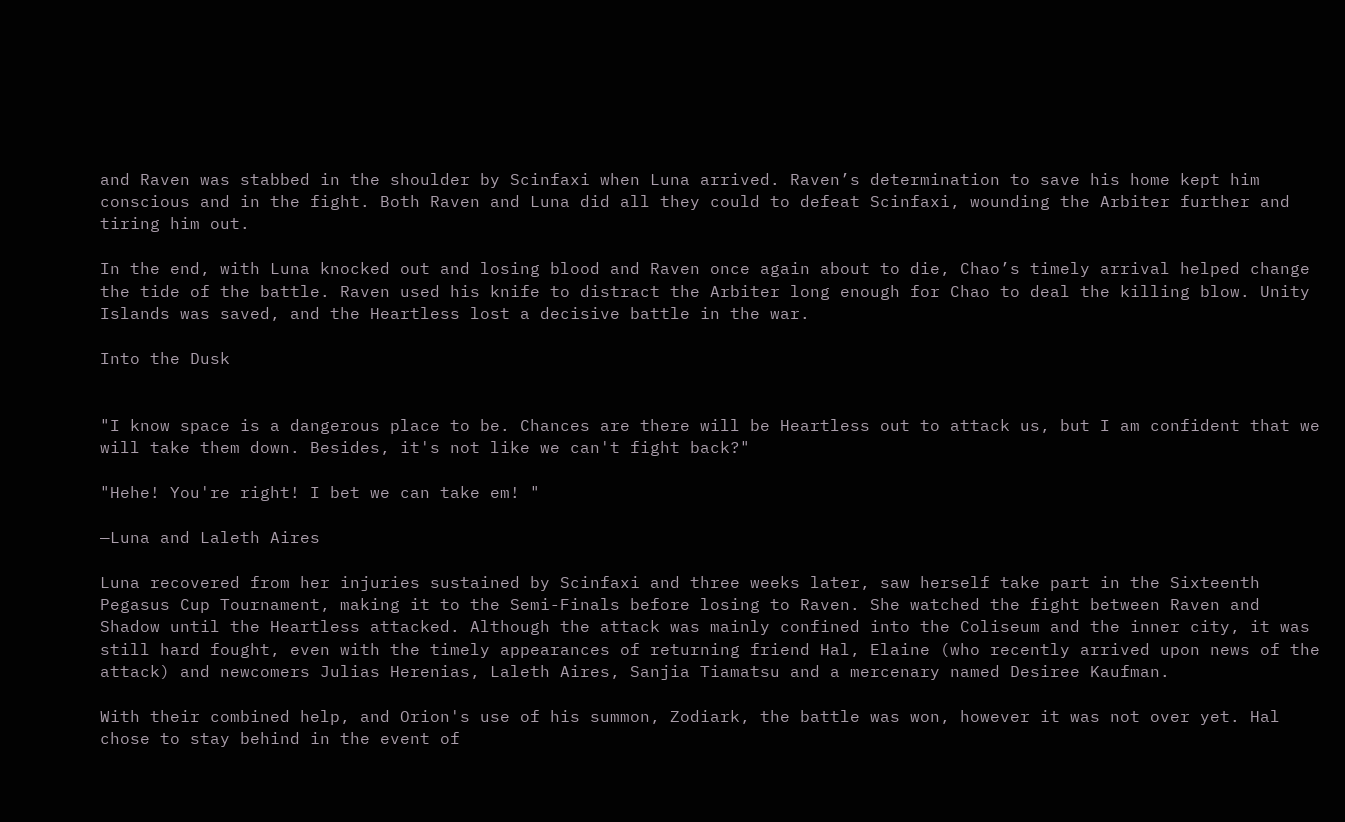and Raven was stabbed in the shoulder by Scinfaxi when Luna arrived. Raven’s determination to save his home kept him conscious and in the fight. Both Raven and Luna did all they could to defeat Scinfaxi, wounding the Arbiter further and tiring him out.

In the end, with Luna knocked out and losing blood and Raven once again about to die, Chao’s timely arrival helped change the tide of the battle. Raven used his knife to distract the Arbiter long enough for Chao to deal the killing blow. Unity Islands was saved, and the Heartless lost a decisive battle in the war.

Into the Dusk


"I know space is a dangerous place to be. Chances are there will be Heartless out to attack us, but I am confident that we will take them down. Besides, it's not like we can't fight back?"

"Hehe! You're right! I bet we can take em! "

—Luna and Laleth Aires

Luna recovered from her injuries sustained by Scinfaxi and three weeks later, saw herself take part in the Sixteenth Pegasus Cup Tournament, making it to the Semi-Finals before losing to Raven. She watched the fight between Raven and Shadow until the Heartless attacked. Although the attack was mainly confined into the Coliseum and the inner city, it was still hard fought, even with the timely appearances of returning friend Hal, Elaine (who recently arrived upon news of the attack) and newcomers Julias Herenias, Laleth Aires, Sanjia Tiamatsu and a mercenary named Desiree Kaufman.

With their combined help, and Orion's use of his summon, Zodiark, the battle was won, however it was not over yet. Hal chose to stay behind in the event of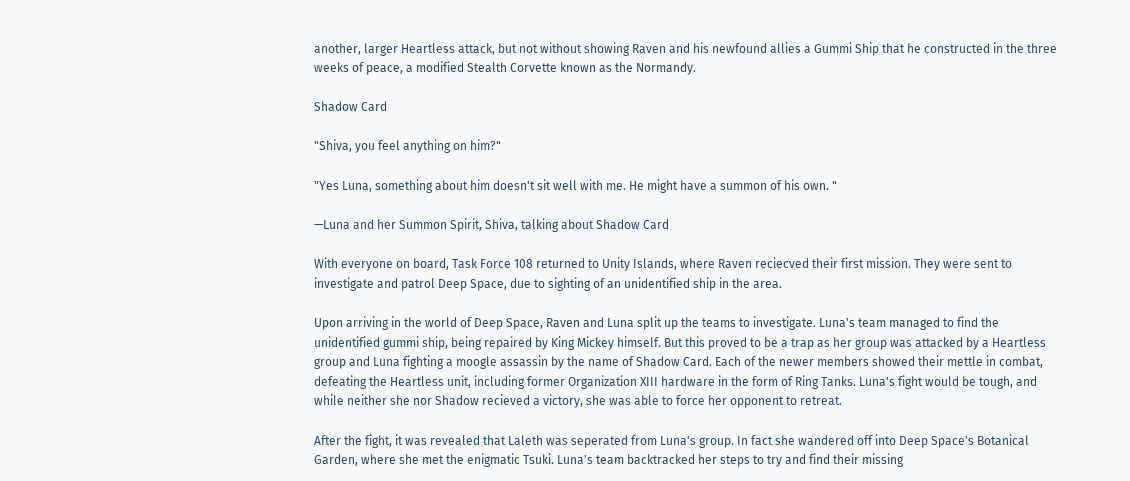another, larger Heartless attack, but not without showing Raven and his newfound allies a Gummi Ship that he constructed in the three weeks of peace, a modified Stealth Corvette known as the Normandy.

Shadow Card

"Shiva, you feel anything on him?"

"Yes Luna, something about him doesn't sit well with me. He might have a summon of his own. "

—Luna and her Summon Spirit, Shiva, talking about Shadow Card

With everyone on board, Task Force 108 returned to Unity Islands, where Raven reciecved their first mission. They were sent to investigate and patrol Deep Space, due to sighting of an unidentified ship in the area.

Upon arriving in the world of Deep Space, Raven and Luna split up the teams to investigate. Luna's team managed to find the unidentified gummi ship, being repaired by King Mickey himself. But this proved to be a trap as her group was attacked by a Heartless group and Luna fighting a moogle assassin by the name of Shadow Card. Each of the newer members showed their mettle in combat, defeating the Heartless unit, including former Organization XIII hardware in the form of Ring Tanks. Luna's fight would be tough, and while neither she nor Shadow recieved a victory, she was able to force her opponent to retreat.

After the fight, it was revealed that Laleth was seperated from Luna's group. In fact she wandered off into Deep Space's Botanical Garden, where she met the enigmatic Tsuki. Luna's team backtracked her steps to try and find their missing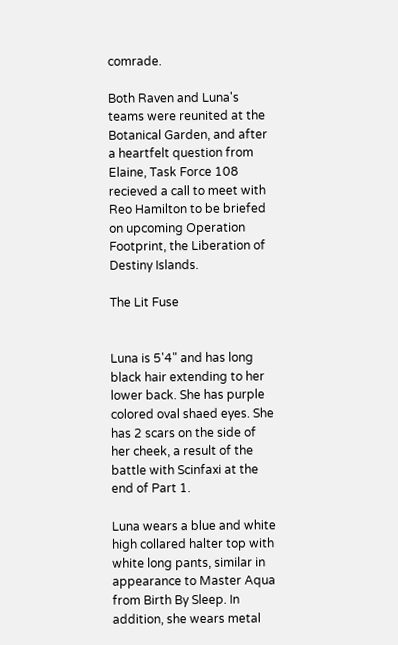comrade.

Both Raven and Luna's teams were reunited at the Botanical Garden, and after a heartfelt question from Elaine, Task Force 108 recieved a call to meet with Reo Hamilton to be briefed on upcoming Operation Footprint, the Liberation of Destiny Islands.

The Lit Fuse


Luna is 5'4" and has long black hair extending to her lower back. She has purple colored oval shaed eyes. She has 2 scars on the side of her cheek, a result of the battle with Scinfaxi at the end of Part 1.

Luna wears a blue and white high collared halter top with white long pants, similar in appearance to Master Aqua from Birth By Sleep. In addition, she wears metal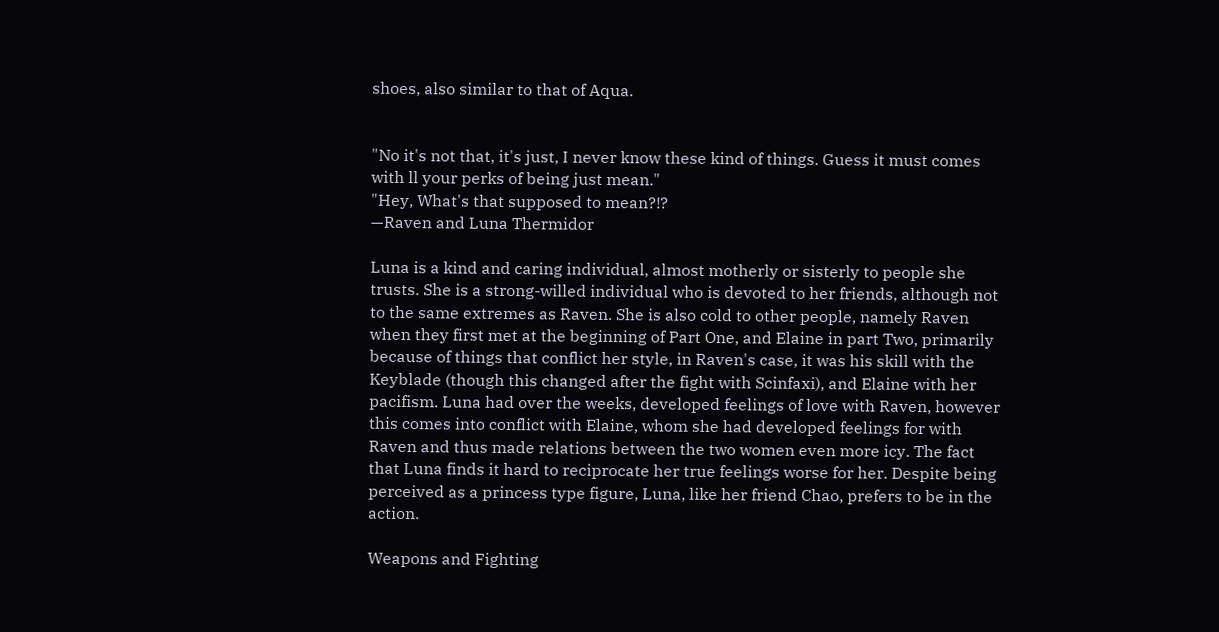shoes, also similar to that of Aqua.


"No it's not that, it's just, I never know these kind of things. Guess it must comes with ll your perks of being just mean."
"Hey, What's that supposed to mean?!?
—Raven and Luna Thermidor

Luna is a kind and caring individual, almost motherly or sisterly to people she trusts. She is a strong-willed individual who is devoted to her friends, although not to the same extremes as Raven. She is also cold to other people, namely Raven when they first met at the beginning of Part One, and Elaine in part Two, primarily because of things that conflict her style, in Raven's case, it was his skill with the Keyblade (though this changed after the fight with Scinfaxi), and Elaine with her pacifism. Luna had over the weeks, developed feelings of love with Raven, however this comes into conflict with Elaine, whom she had developed feelings for with Raven and thus made relations between the two women even more icy. The fact that Luna finds it hard to reciprocate her true feelings worse for her. Despite being perceived as a princess type figure, Luna, like her friend Chao, prefers to be in the action.

Weapons and Fighting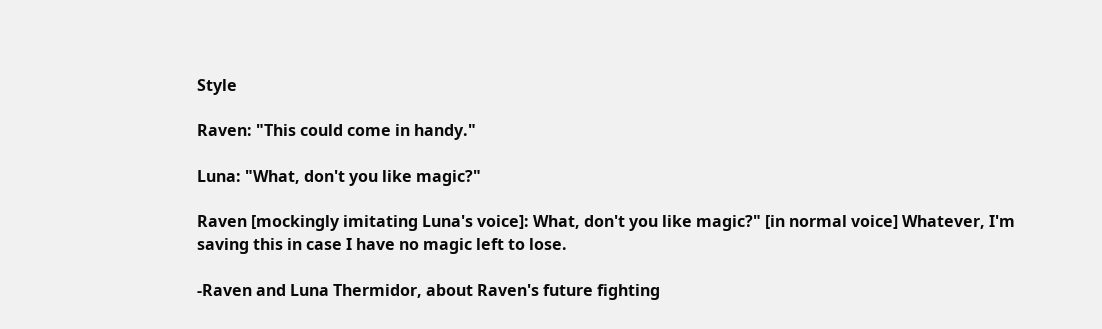Style

Raven: "This could come in handy."

Luna: "What, don't you like magic?"

Raven [mockingly imitating Luna's voice]: What, don't you like magic?" [in normal voice] Whatever, I'm saving this in case I have no magic left to lose.

-Raven and Luna Thermidor, about Raven's future fighting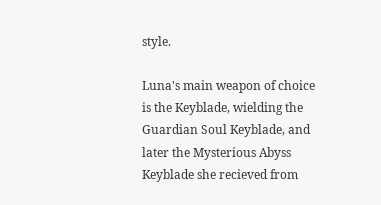style.

Luna's main weapon of choice is the Keyblade, wielding the Guardian Soul Keyblade, and later the Mysterious Abyss Keyblade she recieved from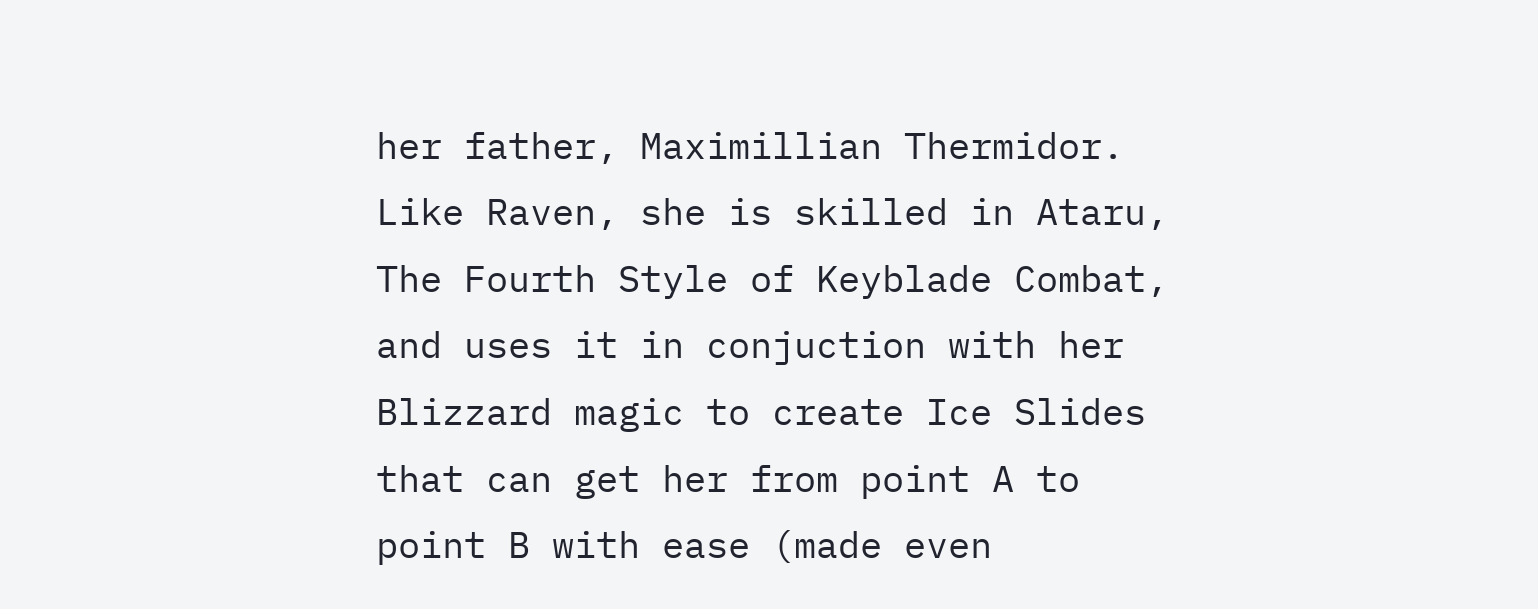her father, Maximillian Thermidor. Like Raven, she is skilled in Ataru, The Fourth Style of Keyblade Combat, and uses it in conjuction with her Blizzard magic to create Ice Slides that can get her from point A to point B with ease (made even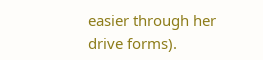easier through her drive forms).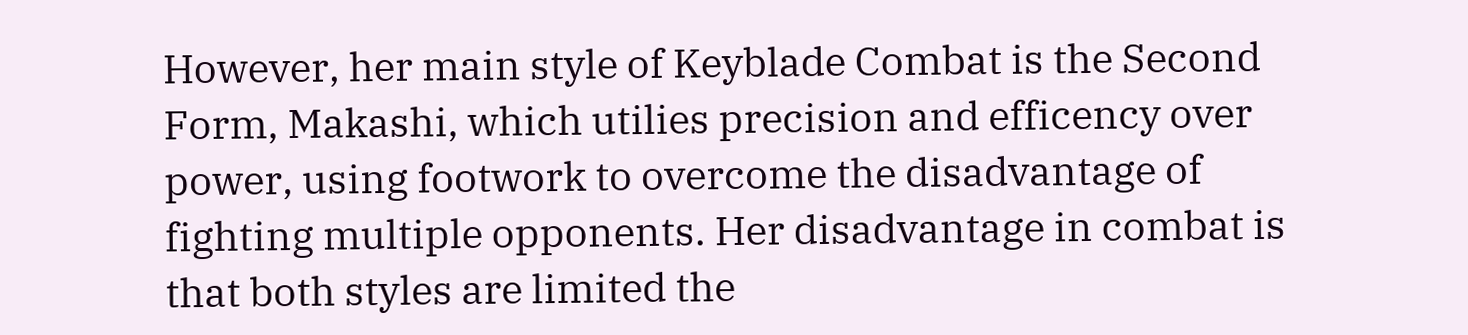However, her main style of Keyblade Combat is the Second Form, Makashi, which utilies precision and efficency over power, using footwork to overcome the disadvantage of fighting multiple opponents. Her disadvantage in combat is that both styles are limited the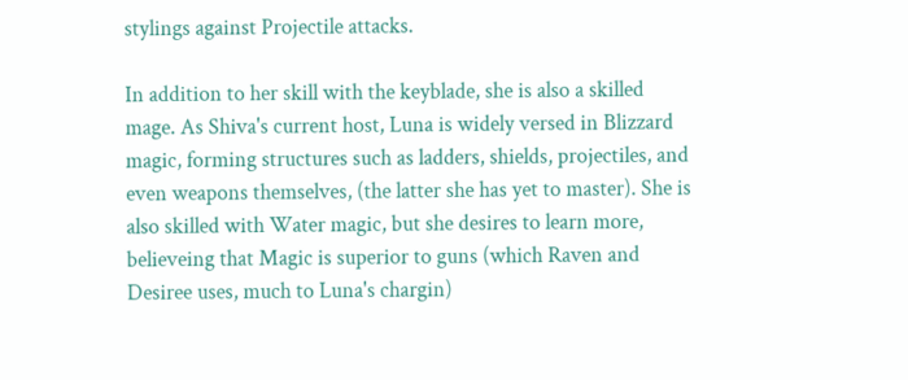stylings against Projectile attacks.

In addition to her skill with the keyblade, she is also a skilled mage. As Shiva's current host, Luna is widely versed in Blizzard magic, forming structures such as ladders, shields, projectiles, and even weapons themselves, (the latter she has yet to master). She is also skilled with Water magic, but she desires to learn more, believeing that Magic is superior to guns (which Raven and Desiree uses, much to Luna's chargin)